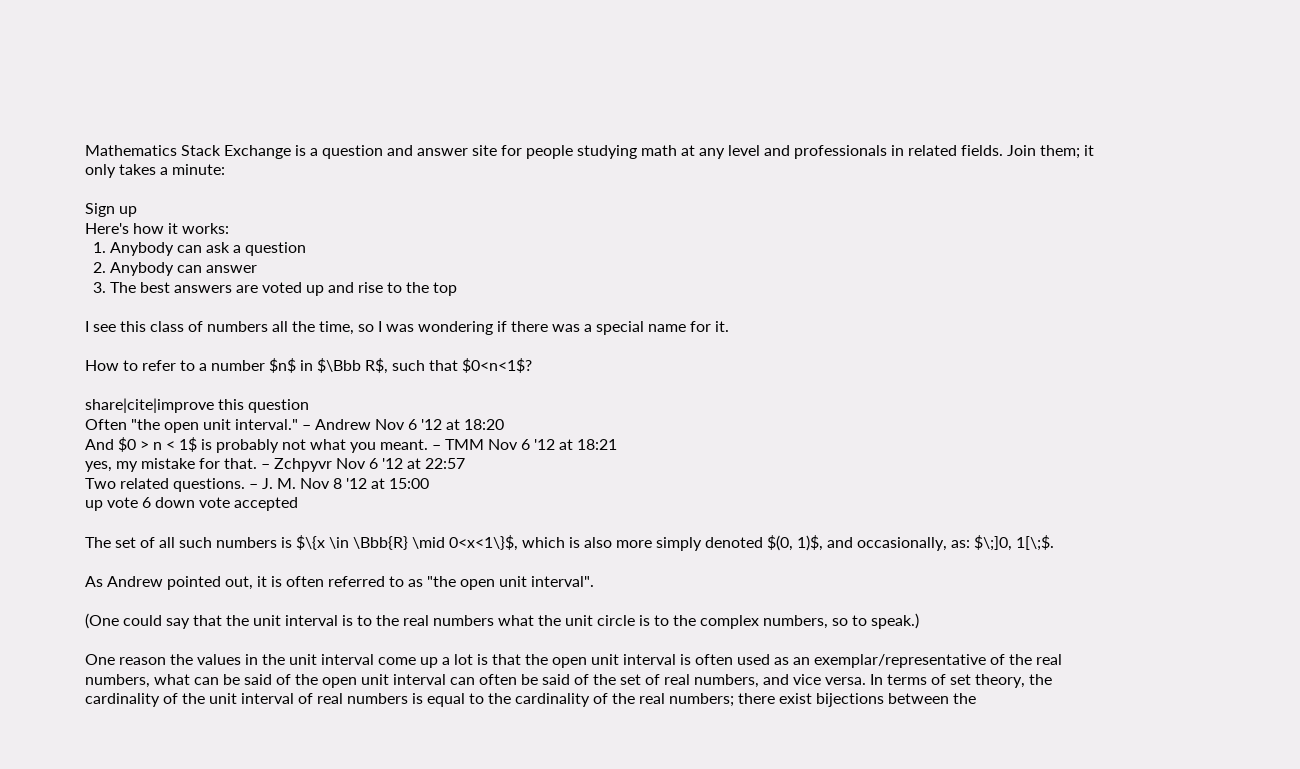Mathematics Stack Exchange is a question and answer site for people studying math at any level and professionals in related fields. Join them; it only takes a minute:

Sign up
Here's how it works:
  1. Anybody can ask a question
  2. Anybody can answer
  3. The best answers are voted up and rise to the top

I see this class of numbers all the time, so I was wondering if there was a special name for it.

How to refer to a number $n$ in $\Bbb R$, such that $0<n<1$?

share|cite|improve this question
Often "the open unit interval." – Andrew Nov 6 '12 at 18:20
And $0 > n < 1$ is probably not what you meant. – TMM Nov 6 '12 at 18:21
yes, my mistake for that. – Zchpyvr Nov 6 '12 at 22:57
Two related questions. – J. M. Nov 8 '12 at 15:00
up vote 6 down vote accepted

The set of all such numbers is $\{x \in \Bbb{R} \mid 0<x<1\}$, which is also more simply denoted $(0, 1)$, and occasionally, as: $\;]0, 1[\;$.

As Andrew pointed out, it is often referred to as "the open unit interval".

(One could say that the unit interval is to the real numbers what the unit circle is to the complex numbers, so to speak.)

One reason the values in the unit interval come up a lot is that the open unit interval is often used as an exemplar/representative of the real numbers, what can be said of the open unit interval can often be said of the set of real numbers, and vice versa. In terms of set theory, the cardinality of the unit interval of real numbers is equal to the cardinality of the real numbers; there exist bijections between the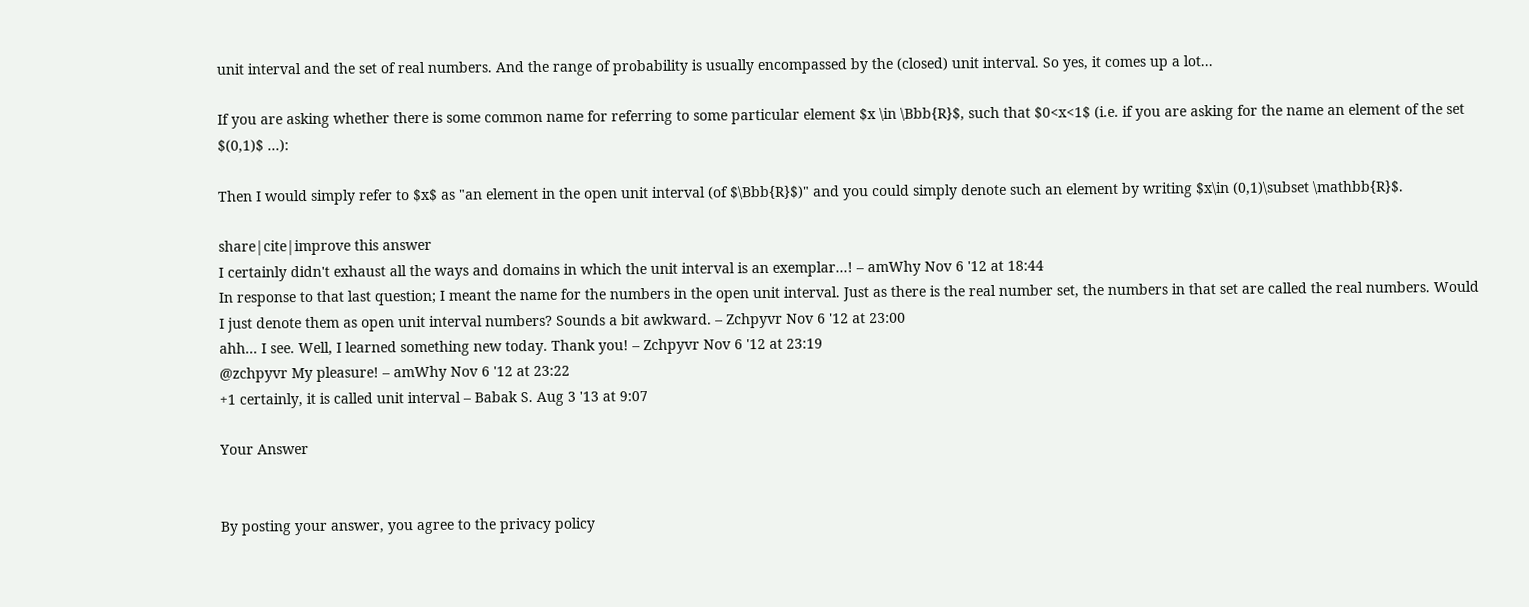unit interval and the set of real numbers. And the range of probability is usually encompassed by the (closed) unit interval. So yes, it comes up a lot...

If you are asking whether there is some common name for referring to some particular element $x \in \Bbb{R}$, such that $0<x<1$ (i.e. if you are asking for the name an element of the set $(0,1)$ ...):

Then I would simply refer to $x$ as "an element in the open unit interval (of $\Bbb{R}$)" and you could simply denote such an element by writing $x\in (0,1)\subset \mathbb{R}$.

share|cite|improve this answer
I certainly didn't exhaust all the ways and domains in which the unit interval is an exemplar...! – amWhy Nov 6 '12 at 18:44
In response to that last question; I meant the name for the numbers in the open unit interval. Just as there is the real number set, the numbers in that set are called the real numbers. Would I just denote them as open unit interval numbers? Sounds a bit awkward. – Zchpyvr Nov 6 '12 at 23:00
ahh... I see. Well, I learned something new today. Thank you! – Zchpyvr Nov 6 '12 at 23:19
@zchpyvr My pleasure! – amWhy Nov 6 '12 at 23:22
+1 certainly, it is called unit interval – Babak S. Aug 3 '13 at 9:07

Your Answer


By posting your answer, you agree to the privacy policy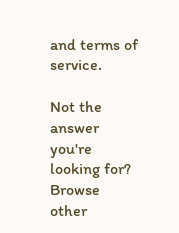and terms of service.

Not the answer you're looking for? Browse other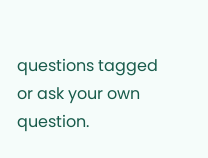questions tagged or ask your own question.